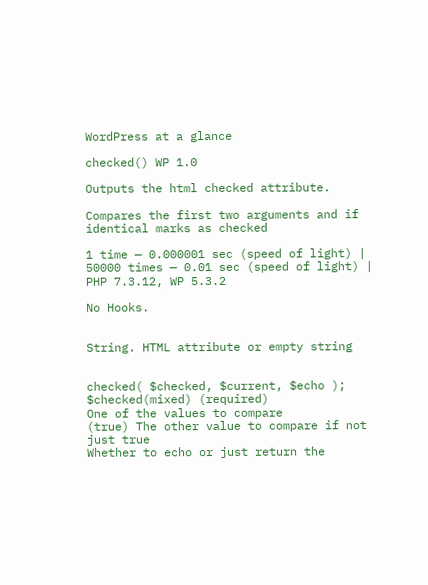WordPress at a glance

checked() WP 1.0

Outputs the html checked attribute.

Compares the first two arguments and if identical marks as checked

1 time — 0.000001 sec (speed of light) | 50000 times — 0.01 sec (speed of light) | PHP 7.3.12, WP 5.3.2

No Hooks.


String. HTML attribute or empty string


checked( $checked, $current, $echo );
$checked(mixed) (required)
One of the values to compare
(true) The other value to compare if not just true
Whether to echo or just return the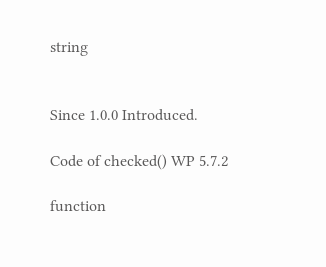string


Since 1.0.0 Introduced.

Code of checked() WP 5.7.2

function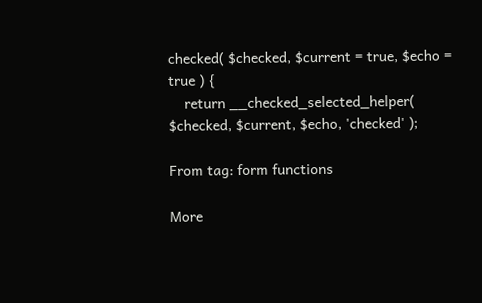checked( $checked, $current = true, $echo = true ) {
    return __checked_selected_helper( $checked, $current, $echo, 'checked' );

From tag: form functions

More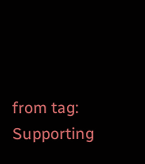from tag: Supporting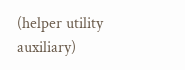(helper utility auxiliary)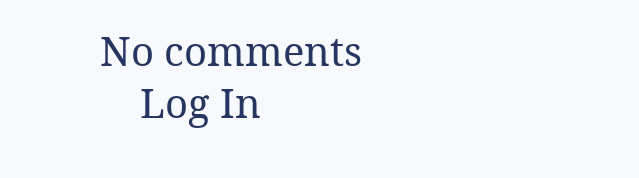No comments
    Log In